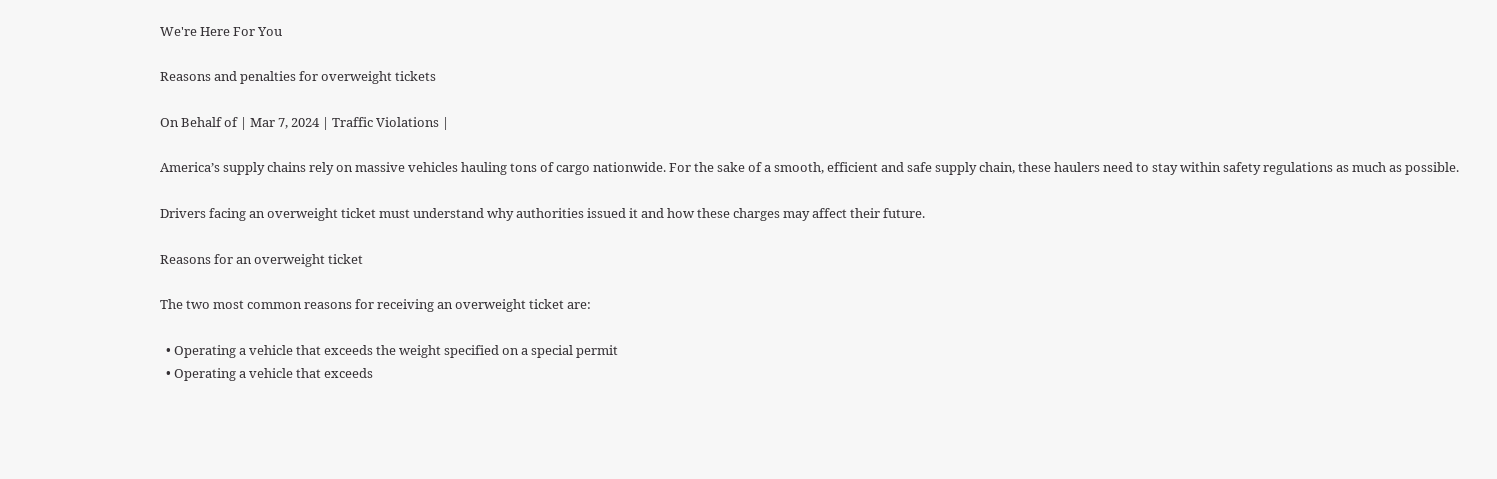We're Here For You

Reasons and penalties for overweight tickets

On Behalf of | Mar 7, 2024 | Traffic Violations |

America’s supply chains rely on massive vehicles hauling tons of cargo nationwide. For the sake of a smooth, efficient and safe supply chain, these haulers need to stay within safety regulations as much as possible.

Drivers facing an overweight ticket must understand why authorities issued it and how these charges may affect their future.

Reasons for an overweight ticket

The two most common reasons for receiving an overweight ticket are:

  • Operating a vehicle that exceeds the weight specified on a special permit
  • Operating a vehicle that exceeds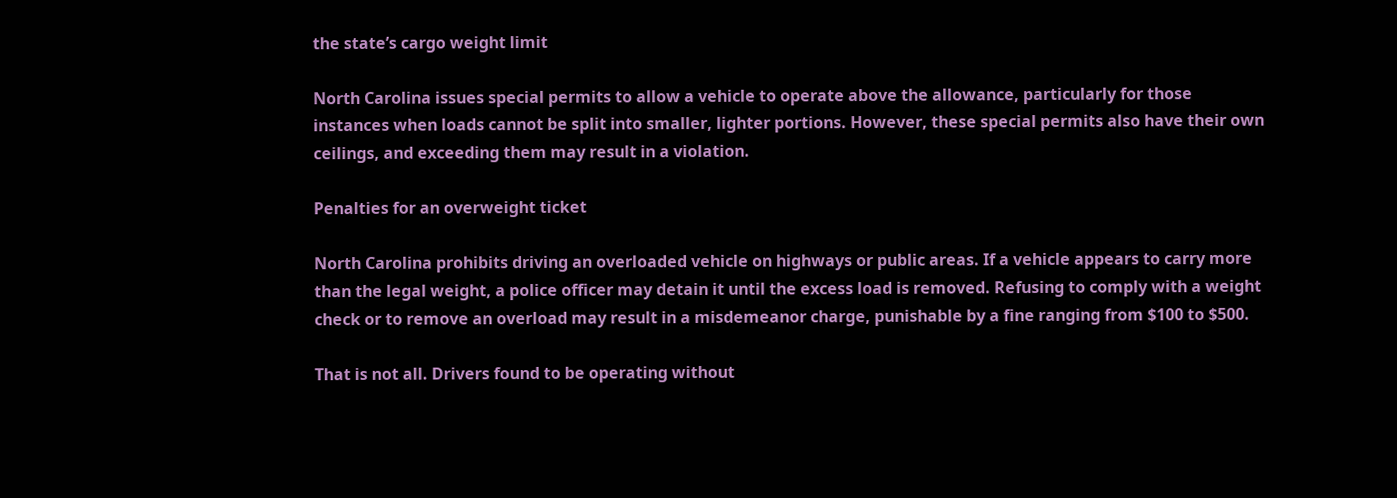the state’s cargo weight limit

North Carolina issues special permits to allow a vehicle to operate above the allowance, particularly for those instances when loads cannot be split into smaller, lighter portions. However, these special permits also have their own ceilings, and exceeding them may result in a violation.

Penalties for an overweight ticket

North Carolina prohibits driving an overloaded vehicle on highways or public areas. If a vehicle appears to carry more than the legal weight, a police officer may detain it until the excess load is removed. Refusing to comply with a weight check or to remove an overload may result in a misdemeanor charge, punishable by a fine ranging from $100 to $500.

That is not all. Drivers found to be operating without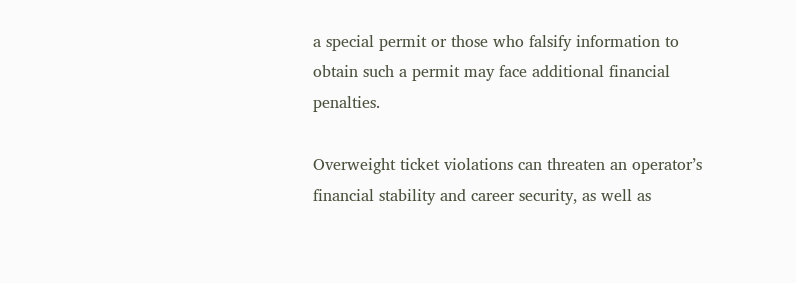a special permit or those who falsify information to obtain such a permit may face additional financial penalties.

Overweight ticket violations can threaten an operator’s financial stability and career security, as well as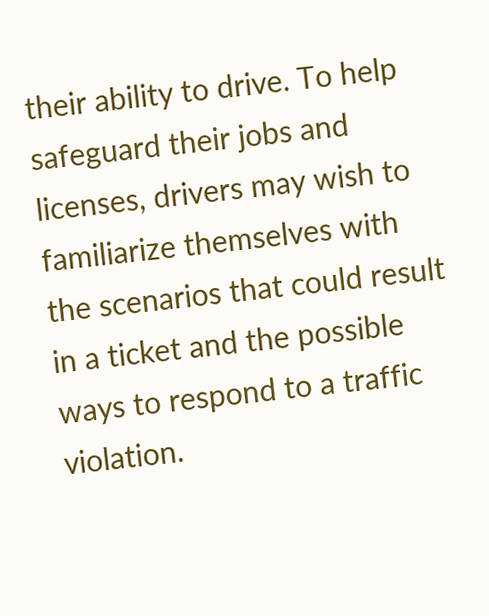their ability to drive. To help safeguard their jobs and licenses, drivers may wish to familiarize themselves with the scenarios that could result in a ticket and the possible ways to respond to a traffic violation.